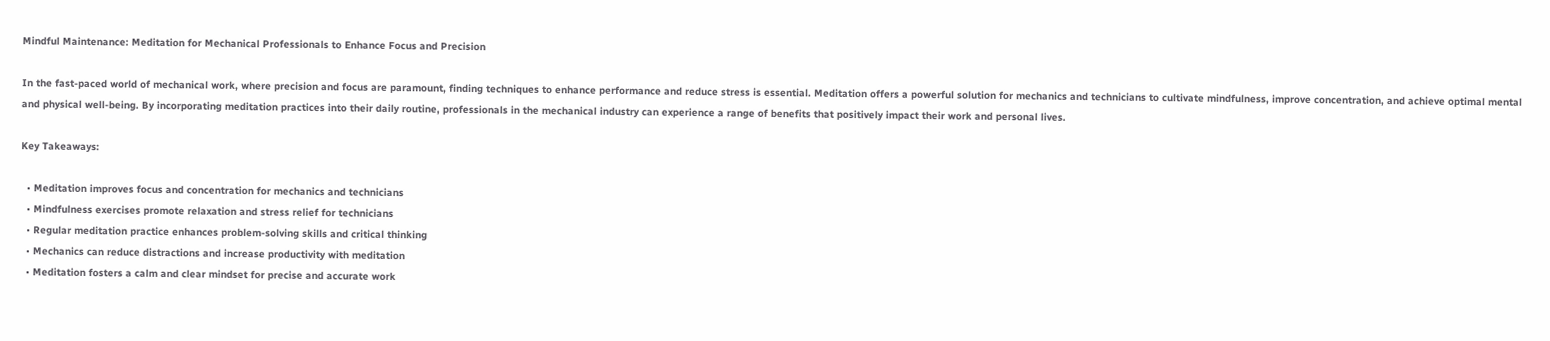Mindful Maintenance: Meditation for Mechanical Professionals to Enhance Focus and Precision

In the fast-paced world of mechanical work, where precision and focus are paramount, finding techniques to enhance performance and reduce stress is essential. Meditation offers a powerful solution for mechanics and technicians to cultivate mindfulness, improve concentration, and achieve optimal mental and physical well-being. By incorporating meditation practices into their daily routine, professionals in the mechanical industry can experience a range of benefits that positively impact their work and personal lives.

Key Takeaways:

  • Meditation improves focus and concentration for mechanics and technicians
  • Mindfulness exercises promote relaxation and stress relief for technicians
  • Regular meditation practice enhances problem-solving skills and critical thinking
  • Mechanics can reduce distractions and increase productivity with meditation
  • Meditation fosters a calm and clear mindset for precise and accurate work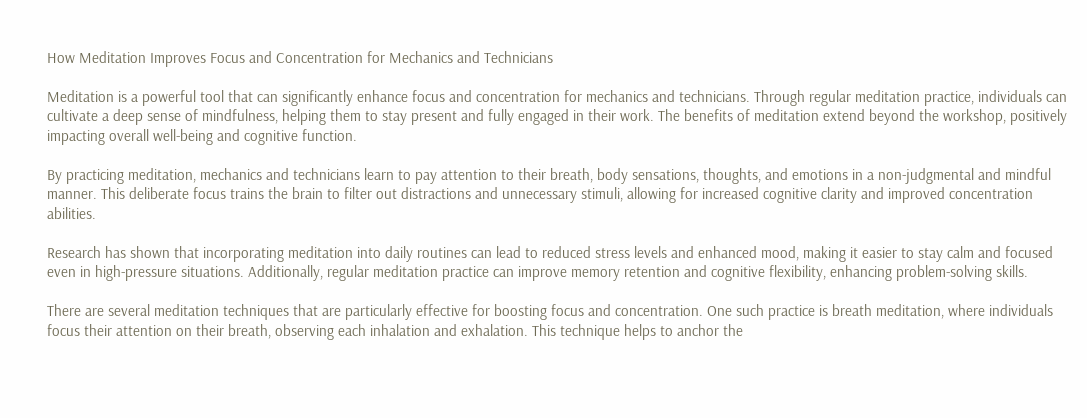How Meditation Improves Focus and Concentration for Mechanics and Technicians

Meditation is a powerful tool that can significantly enhance focus and concentration for mechanics and technicians. Through regular meditation practice, individuals can cultivate a deep sense of mindfulness, helping them to stay present and fully engaged in their work. The benefits of meditation extend beyond the workshop, positively impacting overall well-being and cognitive function.

By practicing meditation, mechanics and technicians learn to pay attention to their breath, body sensations, thoughts, and emotions in a non-judgmental and mindful manner. This deliberate focus trains the brain to filter out distractions and unnecessary stimuli, allowing for increased cognitive clarity and improved concentration abilities.

Research has shown that incorporating meditation into daily routines can lead to reduced stress levels and enhanced mood, making it easier to stay calm and focused even in high-pressure situations. Additionally, regular meditation practice can improve memory retention and cognitive flexibility, enhancing problem-solving skills.

There are several meditation techniques that are particularly effective for boosting focus and concentration. One such practice is breath meditation, where individuals focus their attention on their breath, observing each inhalation and exhalation. This technique helps to anchor the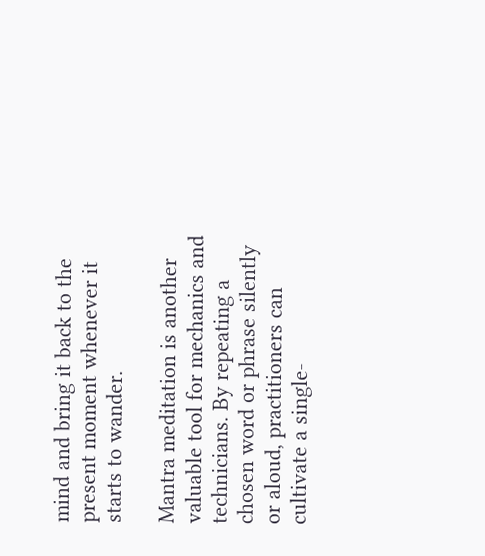mind and bring it back to the present moment whenever it starts to wander.

Mantra meditation is another valuable tool for mechanics and technicians. By repeating a chosen word or phrase silently or aloud, practitioners can cultivate a single-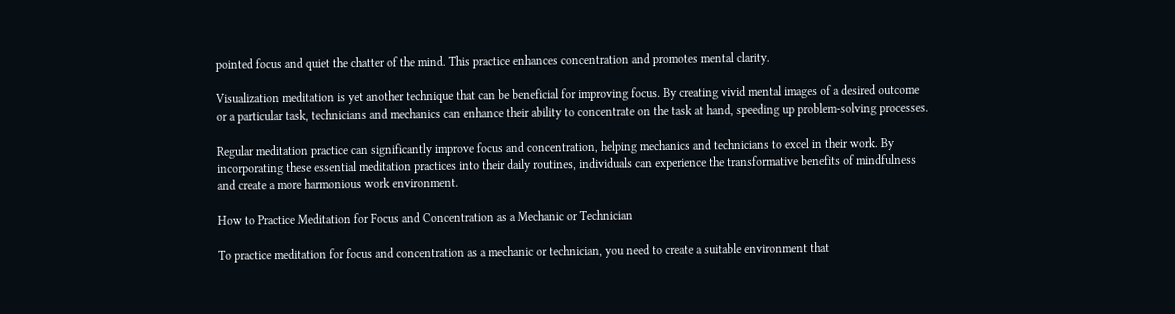pointed focus and quiet the chatter of the mind. This practice enhances concentration and promotes mental clarity.

Visualization meditation is yet another technique that can be beneficial for improving focus. By creating vivid mental images of a desired outcome or a particular task, technicians and mechanics can enhance their ability to concentrate on the task at hand, speeding up problem-solving processes.

Regular meditation practice can significantly improve focus and concentration, helping mechanics and technicians to excel in their work. By incorporating these essential meditation practices into their daily routines, individuals can experience the transformative benefits of mindfulness and create a more harmonious work environment.

How to Practice Meditation for Focus and Concentration as a Mechanic or Technician

To practice meditation for focus and concentration as a mechanic or technician, you need to create a suitable environment that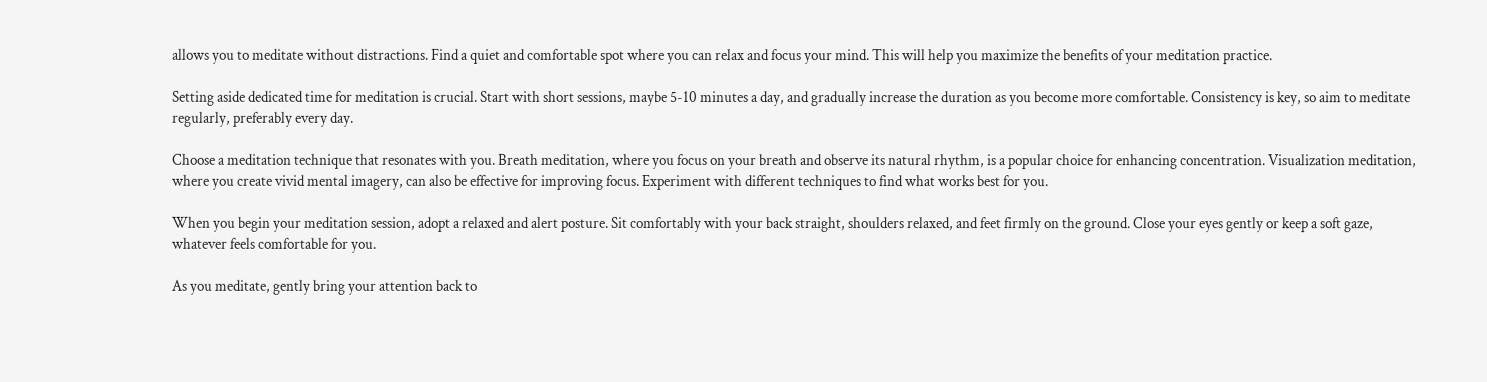allows you to meditate without distractions. Find a quiet and comfortable spot where you can relax and focus your mind. This will help you maximize the benefits of your meditation practice.

Setting aside dedicated time for meditation is crucial. Start with short sessions, maybe 5-10 minutes a day, and gradually increase the duration as you become more comfortable. Consistency is key, so aim to meditate regularly, preferably every day.

Choose a meditation technique that resonates with you. Breath meditation, where you focus on your breath and observe its natural rhythm, is a popular choice for enhancing concentration. Visualization meditation, where you create vivid mental imagery, can also be effective for improving focus. Experiment with different techniques to find what works best for you.

When you begin your meditation session, adopt a relaxed and alert posture. Sit comfortably with your back straight, shoulders relaxed, and feet firmly on the ground. Close your eyes gently or keep a soft gaze, whatever feels comfortable for you.

As you meditate, gently bring your attention back to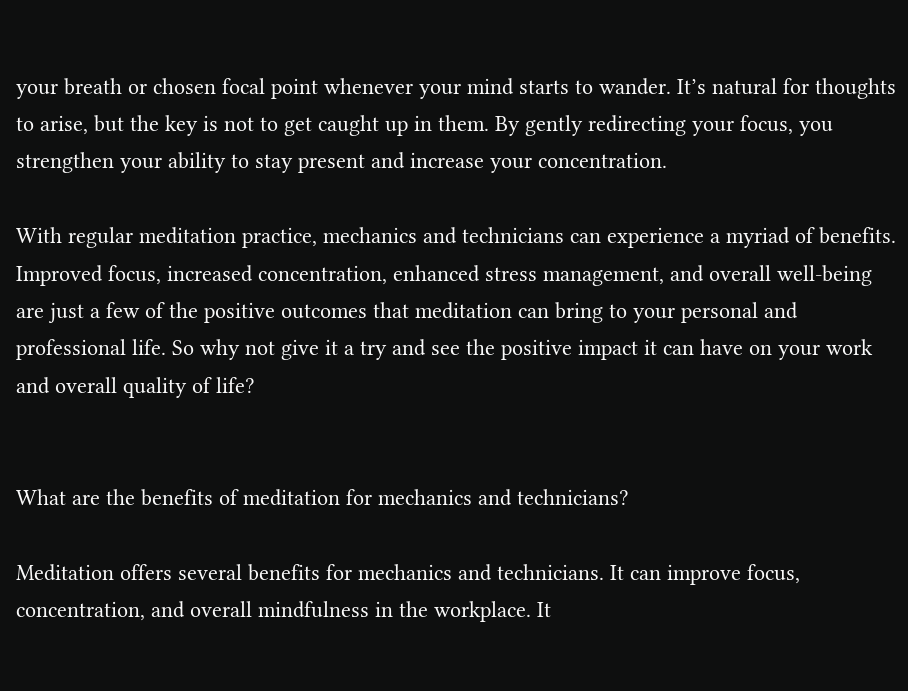your breath or chosen focal point whenever your mind starts to wander. It’s natural for thoughts to arise, but the key is not to get caught up in them. By gently redirecting your focus, you strengthen your ability to stay present and increase your concentration.

With regular meditation practice, mechanics and technicians can experience a myriad of benefits. Improved focus, increased concentration, enhanced stress management, and overall well-being are just a few of the positive outcomes that meditation can bring to your personal and professional life. So why not give it a try and see the positive impact it can have on your work and overall quality of life?


What are the benefits of meditation for mechanics and technicians?

Meditation offers several benefits for mechanics and technicians. It can improve focus, concentration, and overall mindfulness in the workplace. It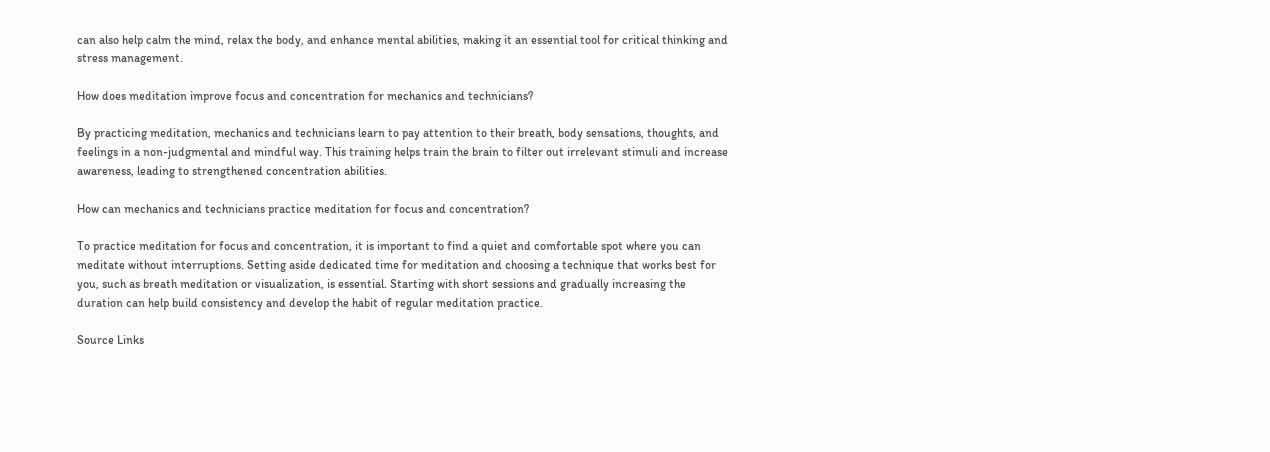can also help calm the mind, relax the body, and enhance mental abilities, making it an essential tool for critical thinking and stress management.

How does meditation improve focus and concentration for mechanics and technicians?

By practicing meditation, mechanics and technicians learn to pay attention to their breath, body sensations, thoughts, and feelings in a non-judgmental and mindful way. This training helps train the brain to filter out irrelevant stimuli and increase awareness, leading to strengthened concentration abilities.

How can mechanics and technicians practice meditation for focus and concentration?

To practice meditation for focus and concentration, it is important to find a quiet and comfortable spot where you can meditate without interruptions. Setting aside dedicated time for meditation and choosing a technique that works best for you, such as breath meditation or visualization, is essential. Starting with short sessions and gradually increasing the duration can help build consistency and develop the habit of regular meditation practice.

Source Links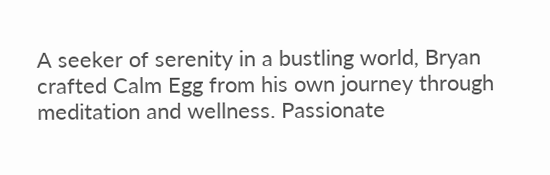A seeker of serenity in a bustling world, Bryan crafted Calm Egg from his own journey through meditation and wellness. Passionate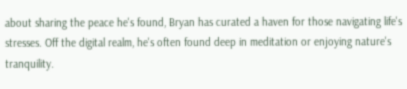about sharing the peace he's found, Bryan has curated a haven for those navigating life's stresses. Off the digital realm, he's often found deep in meditation or enjoying nature's tranquility.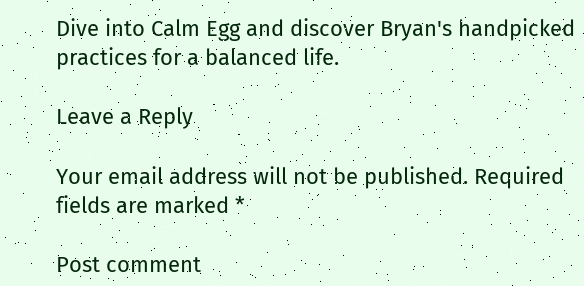Dive into Calm Egg and discover Bryan's handpicked practices for a balanced life.

Leave a Reply

Your email address will not be published. Required fields are marked *

Post comment